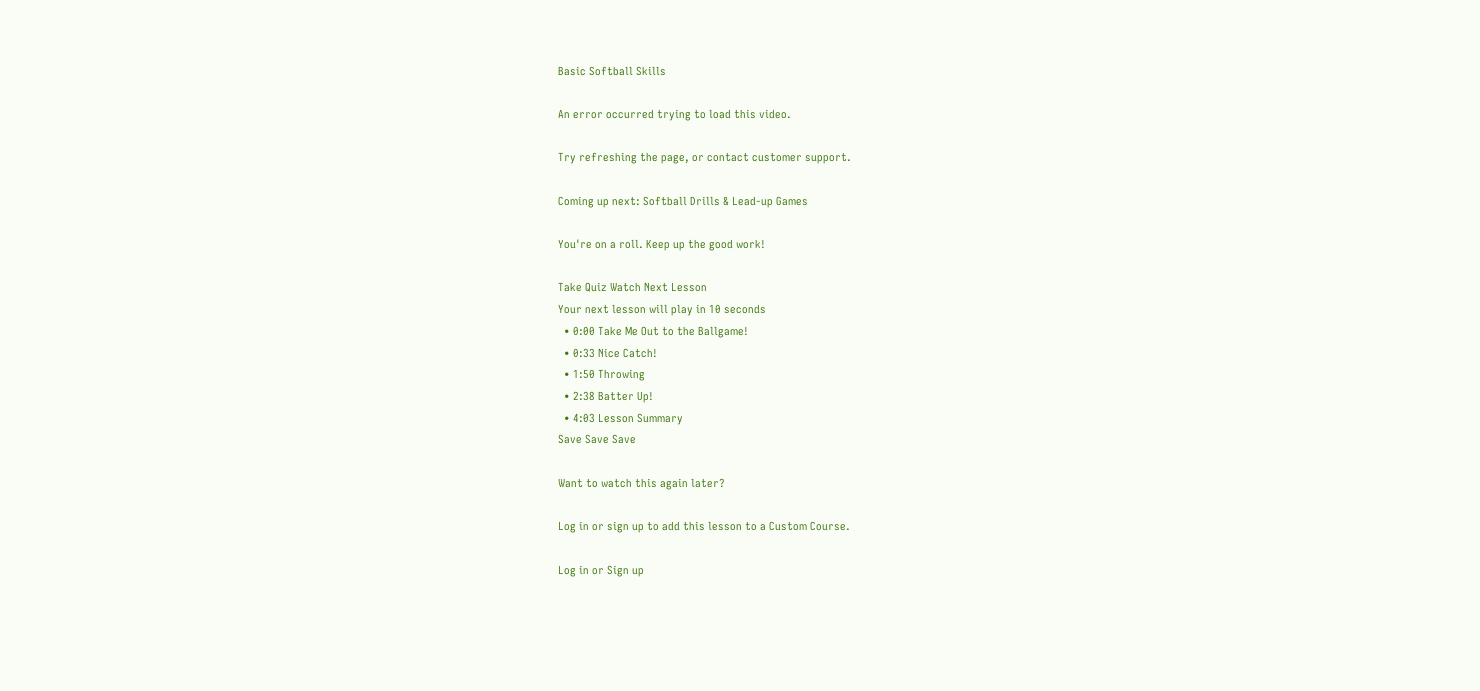Basic Softball Skills

An error occurred trying to load this video.

Try refreshing the page, or contact customer support.

Coming up next: Softball Drills & Lead-up Games

You're on a roll. Keep up the good work!

Take Quiz Watch Next Lesson
Your next lesson will play in 10 seconds
  • 0:00 Take Me Out to the Ballgame!
  • 0:33 Nice Catch!
  • 1:50 Throwing
  • 2:38 Batter Up!
  • 4:03 Lesson Summary
Save Save Save

Want to watch this again later?

Log in or sign up to add this lesson to a Custom Course.

Log in or Sign up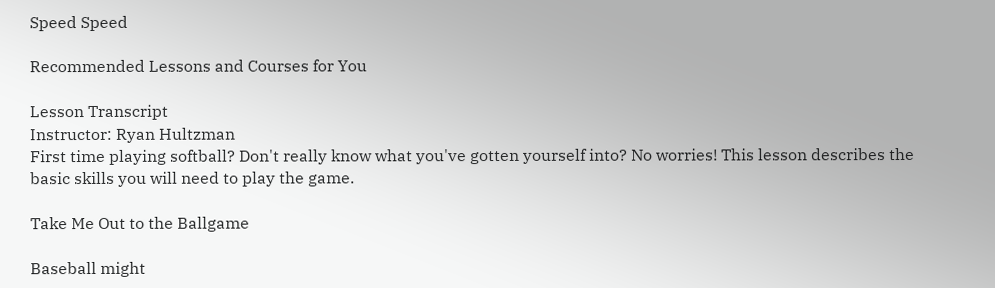Speed Speed

Recommended Lessons and Courses for You

Lesson Transcript
Instructor: Ryan Hultzman
First time playing softball? Don't really know what you've gotten yourself into? No worries! This lesson describes the basic skills you will need to play the game.

Take Me Out to the Ballgame

Baseball might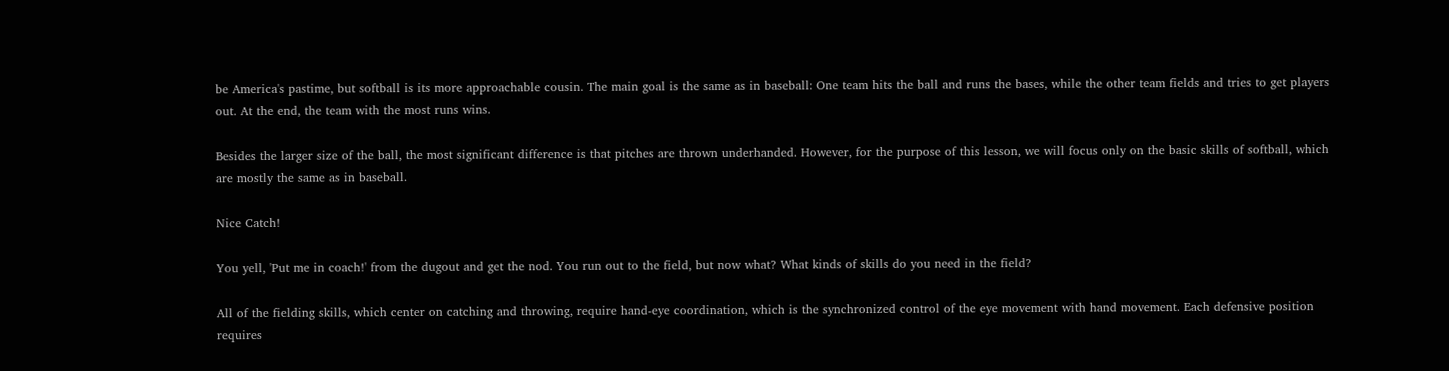be America's pastime, but softball is its more approachable cousin. The main goal is the same as in baseball: One team hits the ball and runs the bases, while the other team fields and tries to get players out. At the end, the team with the most runs wins.

Besides the larger size of the ball, the most significant difference is that pitches are thrown underhanded. However, for the purpose of this lesson, we will focus only on the basic skills of softball, which are mostly the same as in baseball.

Nice Catch!

You yell, 'Put me in coach!' from the dugout and get the nod. You run out to the field, but now what? What kinds of skills do you need in the field?

All of the fielding skills, which center on catching and throwing, require hand-eye coordination, which is the synchronized control of the eye movement with hand movement. Each defensive position requires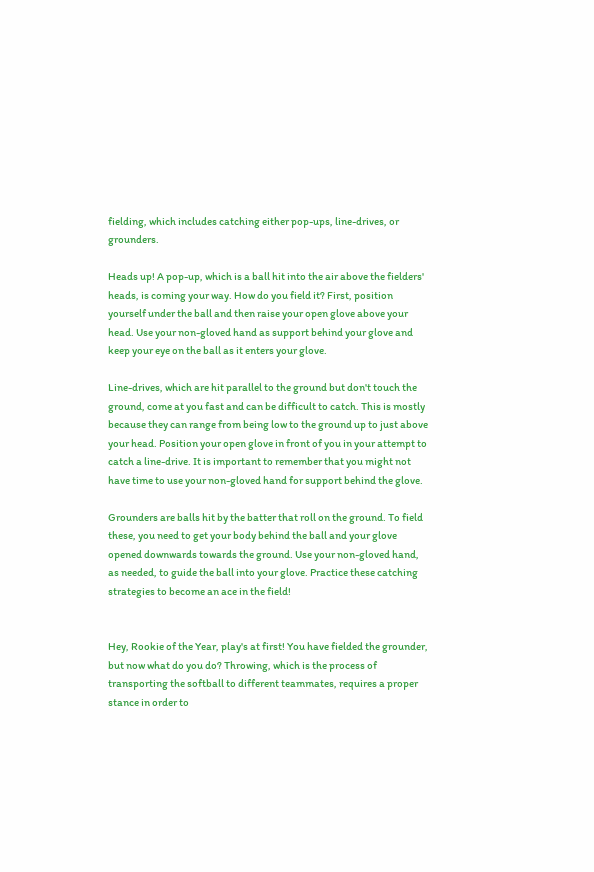fielding, which includes catching either pop-ups, line-drives, or grounders.

Heads up! A pop-up, which is a ball hit into the air above the fielders' heads, is coming your way. How do you field it? First, position yourself under the ball and then raise your open glove above your head. Use your non-gloved hand as support behind your glove and keep your eye on the ball as it enters your glove.

Line-drives, which are hit parallel to the ground but don't touch the ground, come at you fast and can be difficult to catch. This is mostly because they can range from being low to the ground up to just above your head. Position your open glove in front of you in your attempt to catch a line-drive. It is important to remember that you might not have time to use your non-gloved hand for support behind the glove.

Grounders are balls hit by the batter that roll on the ground. To field these, you need to get your body behind the ball and your glove opened downwards towards the ground. Use your non-gloved hand, as needed, to guide the ball into your glove. Practice these catching strategies to become an ace in the field!


Hey, Rookie of the Year, play's at first! You have fielded the grounder, but now what do you do? Throwing, which is the process of transporting the softball to different teammates, requires a proper stance in order to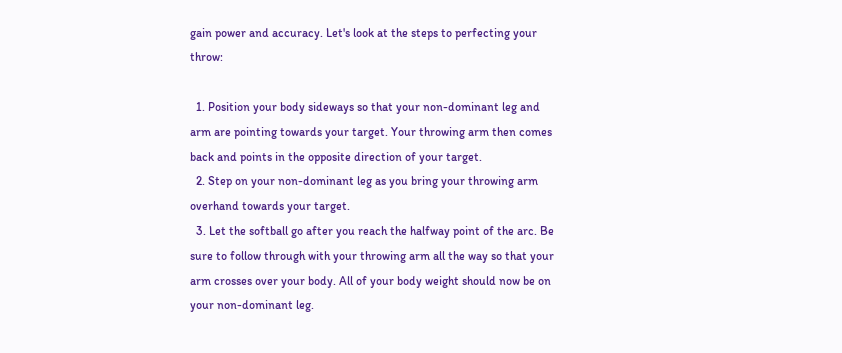gain power and accuracy. Let's look at the steps to perfecting your throw:

  1. Position your body sideways so that your non-dominant leg and arm are pointing towards your target. Your throwing arm then comes back and points in the opposite direction of your target.
  2. Step on your non-dominant leg as you bring your throwing arm overhand towards your target.
  3. Let the softball go after you reach the halfway point of the arc. Be sure to follow through with your throwing arm all the way so that your arm crosses over your body. All of your body weight should now be on your non-dominant leg.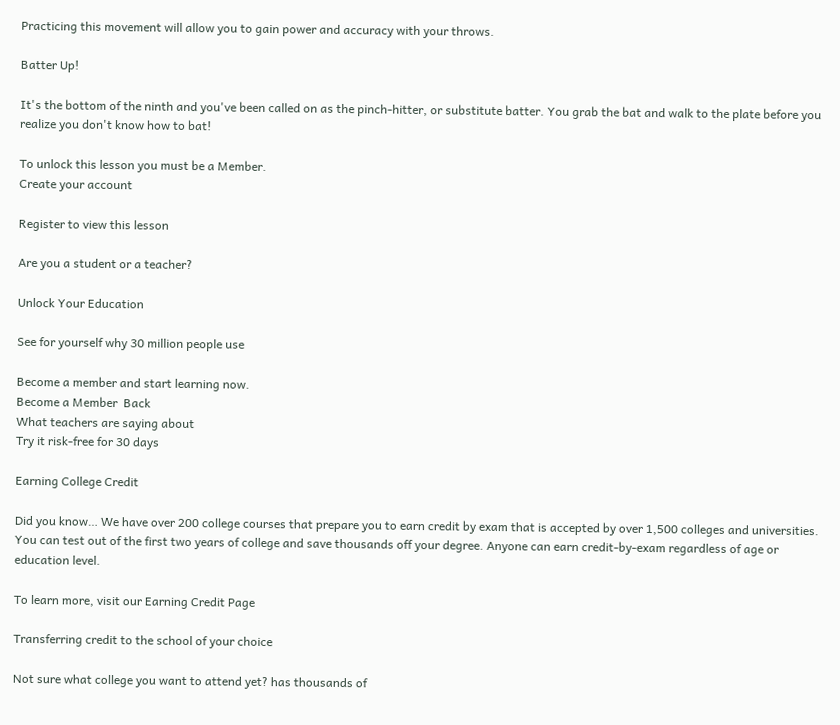Practicing this movement will allow you to gain power and accuracy with your throws.

Batter Up!

It's the bottom of the ninth and you've been called on as the pinch-hitter, or substitute batter. You grab the bat and walk to the plate before you realize you don't know how to bat!

To unlock this lesson you must be a Member.
Create your account

Register to view this lesson

Are you a student or a teacher?

Unlock Your Education

See for yourself why 30 million people use

Become a member and start learning now.
Become a Member  Back
What teachers are saying about
Try it risk-free for 30 days

Earning College Credit

Did you know… We have over 200 college courses that prepare you to earn credit by exam that is accepted by over 1,500 colleges and universities. You can test out of the first two years of college and save thousands off your degree. Anyone can earn credit-by-exam regardless of age or education level.

To learn more, visit our Earning Credit Page

Transferring credit to the school of your choice

Not sure what college you want to attend yet? has thousands of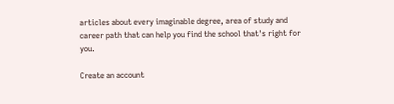articles about every imaginable degree, area of study and career path that can help you find the school that's right for you.

Create an account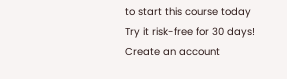to start this course today
Try it risk-free for 30 days!
Create an account